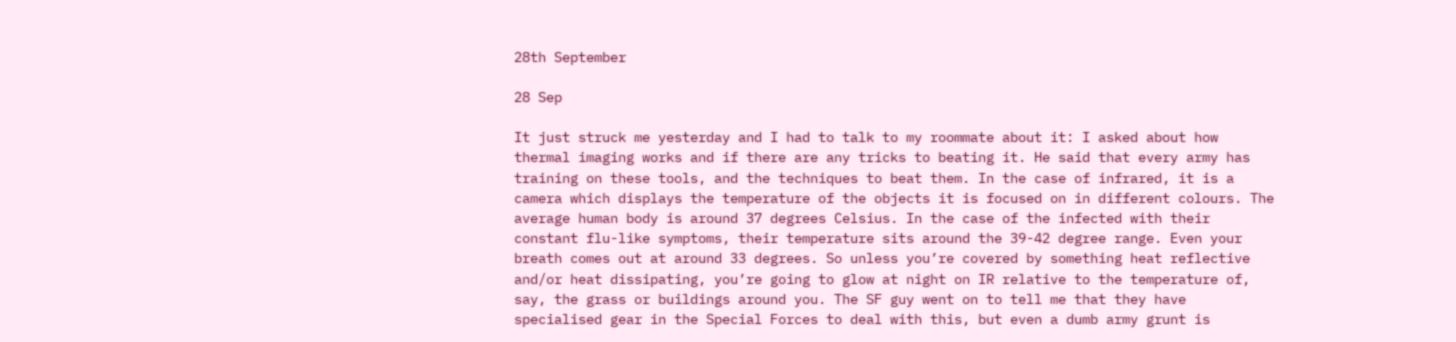28th September

28 Sep

It just struck me yesterday and I had to talk to my roommate about it: I asked about how thermal imaging works and if there are any tricks to beating it. He said that every army has training on these tools, and the techniques to beat them. In the case of infrared, it is a camera which displays the temperature of the objects it is focused on in different colours. The average human body is around 37 degrees Celsius. In the case of the infected with their constant flu-like symptoms, their temperature sits around the 39-42 degree range. Even your breath comes out at around 33 degrees. So unless you’re covered by something heat reflective and/or heat dissipating, you’re going to glow at night on IR relative to the temperature of, say, the grass or buildings around you. The SF guy went on to tell me that they have specialised gear in the Special Forces to deal with this, but even a dumb army grunt is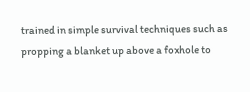trained in simple survival techniques such as propping a blanket up above a foxhole to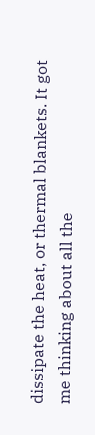dissipate the heat, or thermal blankets. It got me thinking about all the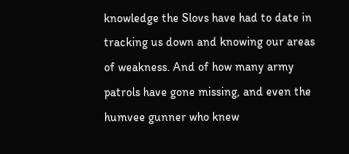knowledge the Slovs have had to date in tracking us down and knowing our areas of weakness. And of how many army patrols have gone missing, and even the humvee gunner who knew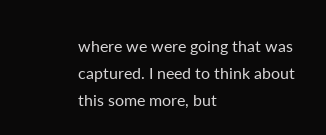where we were going that was captured. I need to think about this some more, but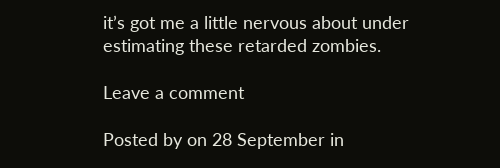it’s got me a little nervous about under estimating these retarded zombies.

Leave a comment

Posted by on 28 September in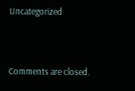Uncategorized


Comments are closed.